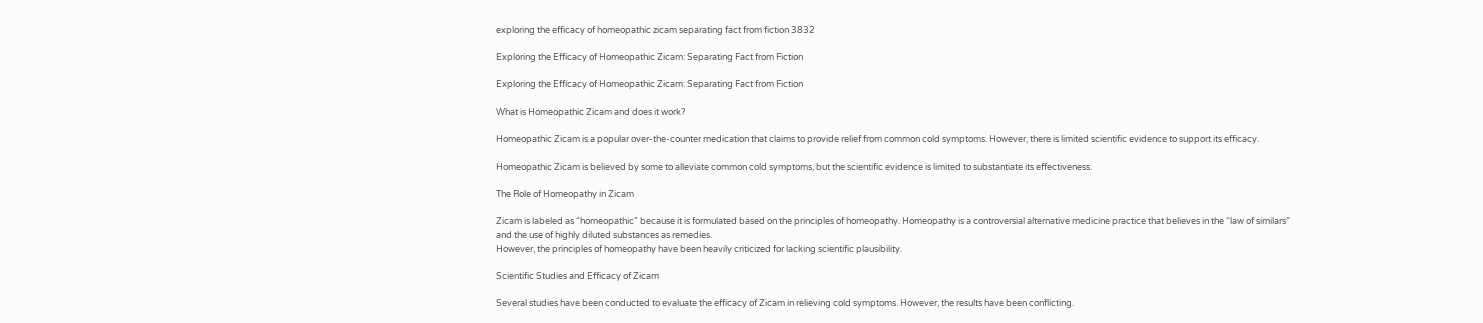exploring the efficacy of homeopathic zicam separating fact from fiction 3832

Exploring the Efficacy of Homeopathic Zicam: Separating Fact from Fiction

Exploring the Efficacy of Homeopathic Zicam: Separating Fact from Fiction

What is Homeopathic Zicam and does it work?

Homeopathic Zicam is a popular over-the-counter medication that claims to provide relief from common cold symptoms. However, there is limited scientific evidence to support its efficacy.

Homeopathic Zicam is believed by some to alleviate common cold symptoms, but the scientific evidence is limited to substantiate its effectiveness.

The Role of Homeopathy in Zicam

Zicam is labeled as “homeopathic” because it is formulated based on the principles of homeopathy. Homeopathy is a controversial alternative medicine practice that believes in the “law of similars” and the use of highly diluted substances as remedies.
However, the principles of homeopathy have been heavily criticized for lacking scientific plausibility.

Scientific Studies and Efficacy of Zicam

Several studies have been conducted to evaluate the efficacy of Zicam in relieving cold symptoms. However, the results have been conflicting.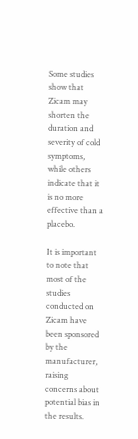Some studies show that Zicam may shorten the duration and severity of cold symptoms, while others indicate that it is no more effective than a placebo.

It is important to note that most of the studies conducted on Zicam have been sponsored by the manufacturer, raising concerns about potential bias in the results.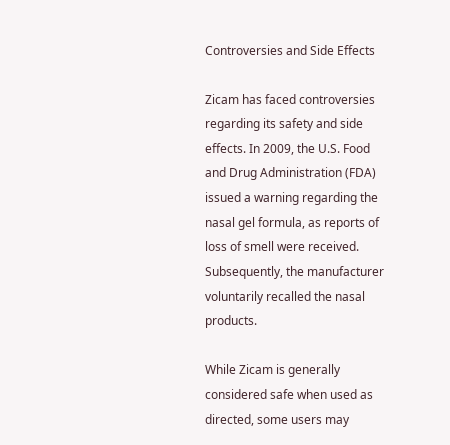Controversies and Side Effects

Zicam has faced controversies regarding its safety and side effects. In 2009, the U.S. Food and Drug Administration (FDA) issued a warning regarding the nasal gel formula, as reports of loss of smell were received. Subsequently, the manufacturer voluntarily recalled the nasal products.

While Zicam is generally considered safe when used as directed, some users may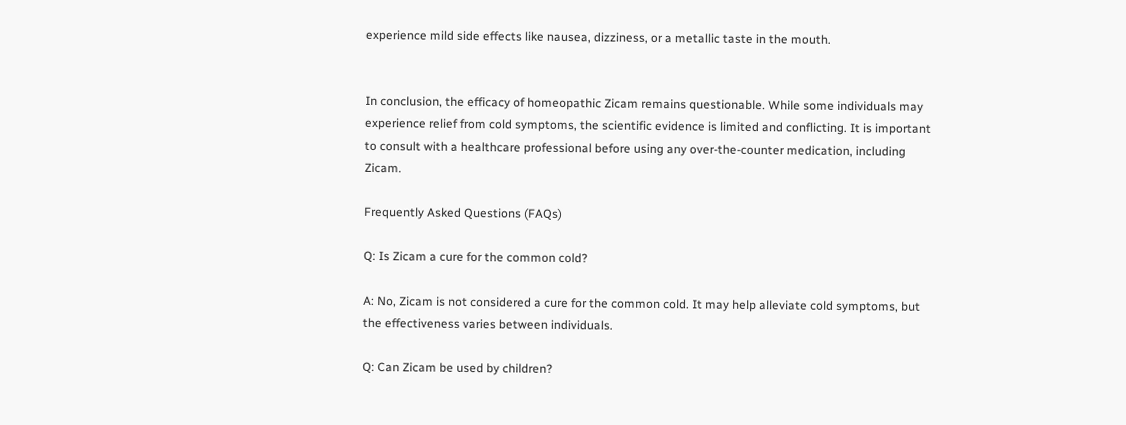experience mild side effects like nausea, dizziness, or a metallic taste in the mouth.


In conclusion, the efficacy of homeopathic Zicam remains questionable. While some individuals may experience relief from cold symptoms, the scientific evidence is limited and conflicting. It is important to consult with a healthcare professional before using any over-the-counter medication, including Zicam.

Frequently Asked Questions (FAQs)

Q: Is Zicam a cure for the common cold?

A: No, Zicam is not considered a cure for the common cold. It may help alleviate cold symptoms, but the effectiveness varies between individuals.

Q: Can Zicam be used by children?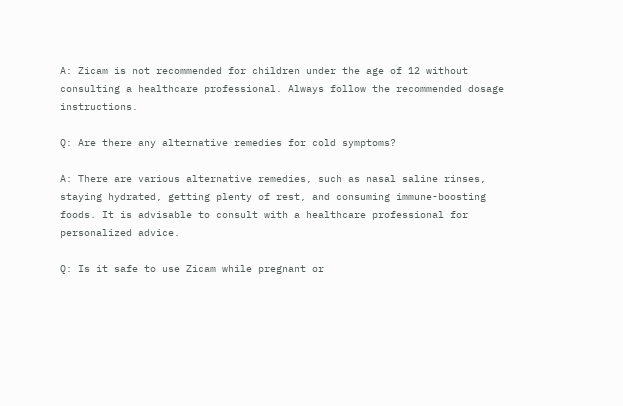A: Zicam is not recommended for children under the age of 12 without consulting a healthcare professional. Always follow the recommended dosage instructions.

Q: Are there any alternative remedies for cold symptoms?

A: There are various alternative remedies, such as nasal saline rinses, staying hydrated, getting plenty of rest, and consuming immune-boosting foods. It is advisable to consult with a healthcare professional for personalized advice.

Q: Is it safe to use Zicam while pregnant or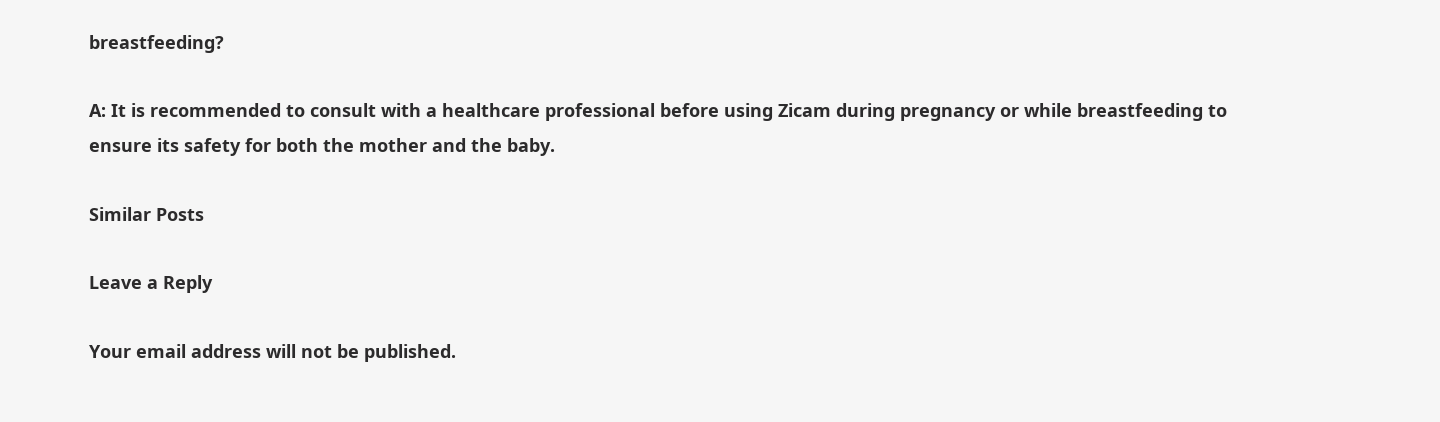breastfeeding?

A: It is recommended to consult with a healthcare professional before using Zicam during pregnancy or while breastfeeding to ensure its safety for both the mother and the baby.

Similar Posts

Leave a Reply

Your email address will not be published.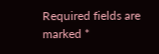Required fields are marked *